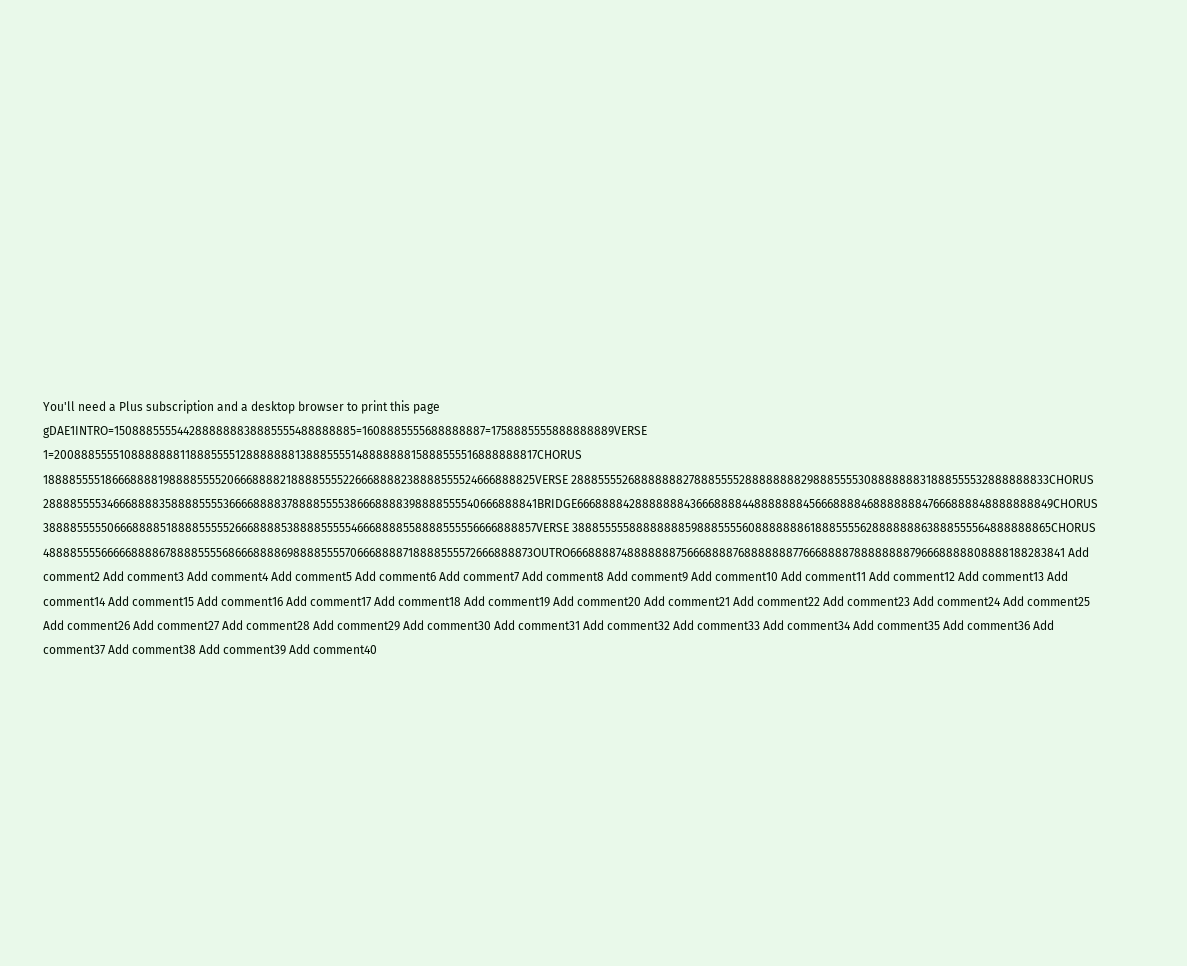You'll need a Plus subscription and a desktop browser to print this page
gDAE1INTRO=1508885555442888888838885555488888885=1608885555688888887=1758885555888888889VERSE 1=200888555510888888811888555512888888813888555514888888815888555516888888817CHORUS 18888555518666888819888855552066688882188885555226668888238888555524666888825VERSE 2888555526888888827888555528888888829888555530888888831888555532888888833CHORUS 28888555534666888835888855553666688883788885555386668888398888555540666888841BRIDGE666888842888888843666888844888888845666888846888888847666888848888888849CHORUS 38888555550666888851888855555266688885388885555546668888558888555556666888857VERSE 3888555558888888859888555560888888861888555562888888863888555564888888865CHORUS 48888555566666888867888855556866688886988885555706668888718888555572666888873OUTRO6668888748888888756668888768888888776668888788888888796668888808888188283841 Add comment2 Add comment3 Add comment4 Add comment5 Add comment6 Add comment7 Add comment8 Add comment9 Add comment10 Add comment11 Add comment12 Add comment13 Add comment14 Add comment15 Add comment16 Add comment17 Add comment18 Add comment19 Add comment20 Add comment21 Add comment22 Add comment23 Add comment24 Add comment25 Add comment26 Add comment27 Add comment28 Add comment29 Add comment30 Add comment31 Add comment32 Add comment33 Add comment34 Add comment35 Add comment36 Add comment37 Add comment38 Add comment39 Add comment40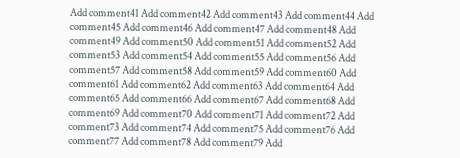Add comment41 Add comment42 Add comment43 Add comment44 Add comment45 Add comment46 Add comment47 Add comment48 Add comment49 Add comment50 Add comment51 Add comment52 Add comment53 Add comment54 Add comment55 Add comment56 Add comment57 Add comment58 Add comment59 Add comment60 Add comment61 Add comment62 Add comment63 Add comment64 Add comment65 Add comment66 Add comment67 Add comment68 Add comment69 Add comment70 Add comment71 Add comment72 Add comment73 Add comment74 Add comment75 Add comment76 Add comment77 Add comment78 Add comment79 Add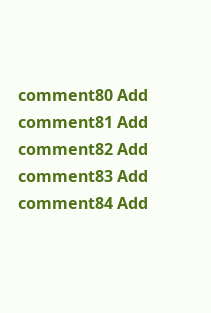comment80 Add comment81 Add comment82 Add comment83 Add comment84 Add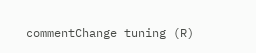commentChange tuning (R)